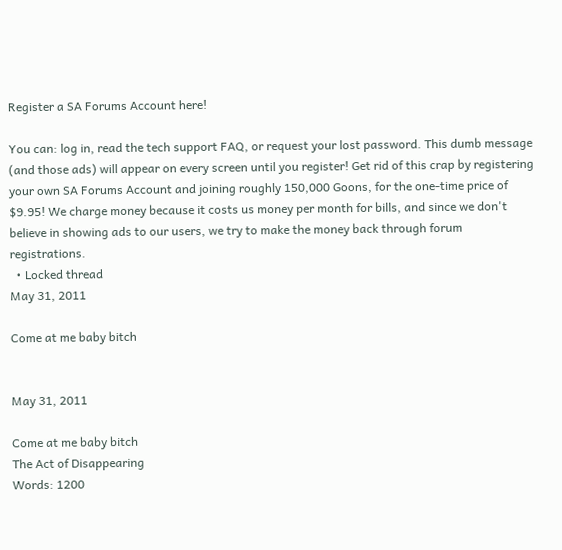Register a SA Forums Account here!

You can: log in, read the tech support FAQ, or request your lost password. This dumb message (and those ads) will appear on every screen until you register! Get rid of this crap by registering your own SA Forums Account and joining roughly 150,000 Goons, for the one-time price of $9.95! We charge money because it costs us money per month for bills, and since we don't believe in showing ads to our users, we try to make the money back through forum registrations.
  • Locked thread
May 31, 2011

Come at me baby bitch


May 31, 2011

Come at me baby bitch
The Act of Disappearing
Words: 1200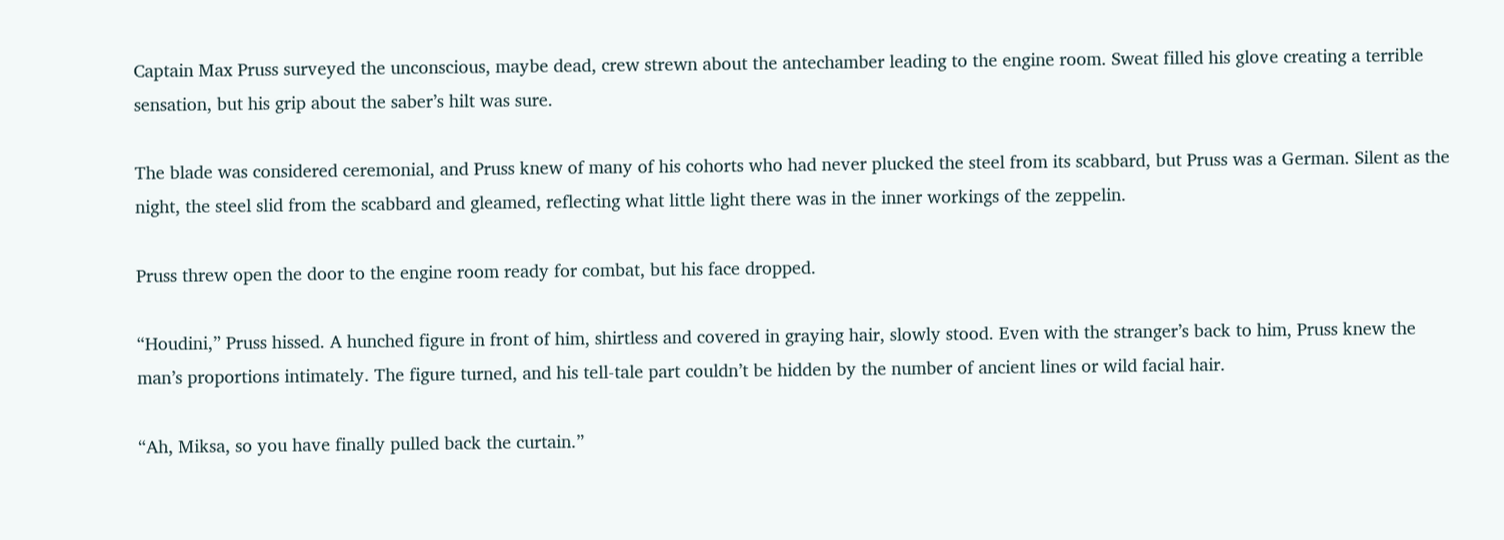Captain Max Pruss surveyed the unconscious, maybe dead, crew strewn about the antechamber leading to the engine room. Sweat filled his glove creating a terrible sensation, but his grip about the saber’s hilt was sure.

The blade was considered ceremonial, and Pruss knew of many of his cohorts who had never plucked the steel from its scabbard, but Pruss was a German. Silent as the night, the steel slid from the scabbard and gleamed, reflecting what little light there was in the inner workings of the zeppelin.

Pruss threw open the door to the engine room ready for combat, but his face dropped.

“Houdini,” Pruss hissed. A hunched figure in front of him, shirtless and covered in graying hair, slowly stood. Even with the stranger’s back to him, Pruss knew the man’s proportions intimately. The figure turned, and his tell-tale part couldn’t be hidden by the number of ancient lines or wild facial hair.

“Ah, Miksa, so you have finally pulled back the curtain.”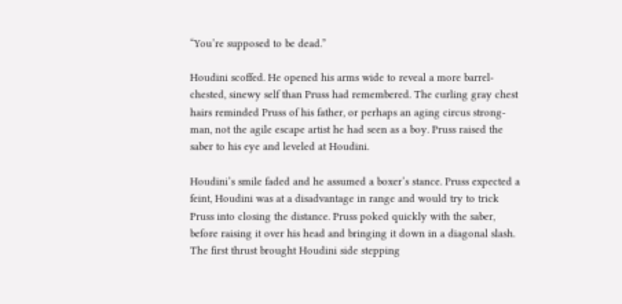“You’re supposed to be dead.”

Houdini scoffed. He opened his arms wide to reveal a more barrel-chested, sinewy self than Pruss had remembered. The curling gray chest hairs reminded Pruss of his father, or perhaps an aging circus strong-man, not the agile escape artist he had seen as a boy. Pruss raised the saber to his eye and leveled at Houdini.

Houdini’s smile faded and he assumed a boxer’s stance. Pruss expected a feint, Houdini was at a disadvantage in range and would try to trick Pruss into closing the distance. Pruss poked quickly with the saber, before raising it over his head and bringing it down in a diagonal slash. The first thrust brought Houdini side stepping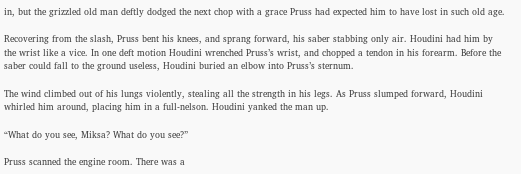in, but the grizzled old man deftly dodged the next chop with a grace Pruss had expected him to have lost in such old age.

Recovering from the slash, Pruss bent his knees, and sprang forward, his saber stabbing only air. Houdini had him by the wrist like a vice. In one deft motion Houdini wrenched Pruss’s wrist, and chopped a tendon in his forearm. Before the saber could fall to the ground useless, Houdini buried an elbow into Pruss’s sternum.

The wind climbed out of his lungs violently, stealing all the strength in his legs. As Pruss slumped forward, Houdini whirled him around, placing him in a full-nelson. Houdini yanked the man up.

“What do you see, Miksa? What do you see?”

Pruss scanned the engine room. There was a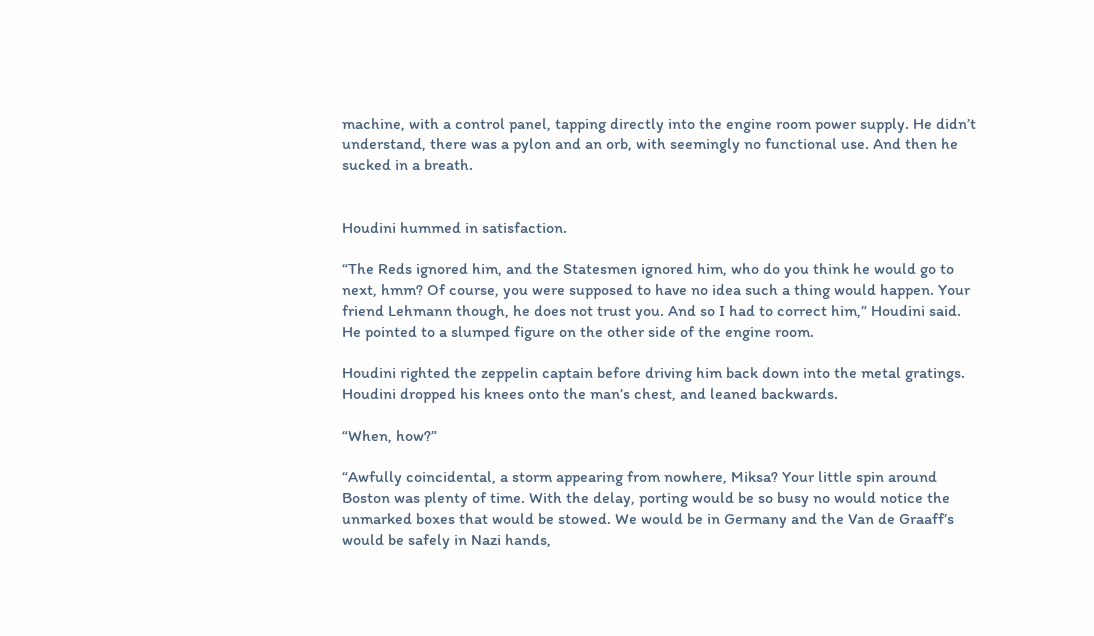machine, with a control panel, tapping directly into the engine room power supply. He didn’t understand, there was a pylon and an orb, with seemingly no functional use. And then he sucked in a breath.


Houdini hummed in satisfaction.

“The Reds ignored him, and the Statesmen ignored him, who do you think he would go to next, hmm? Of course, you were supposed to have no idea such a thing would happen. Your friend Lehmann though, he does not trust you. And so I had to correct him,” Houdini said. He pointed to a slumped figure on the other side of the engine room.

Houdini righted the zeppelin captain before driving him back down into the metal gratings. Houdini dropped his knees onto the man’s chest, and leaned backwards.

“When, how?”

“Awfully coincidental, a storm appearing from nowhere, Miksa? Your little spin around Boston was plenty of time. With the delay, porting would be so busy no would notice the unmarked boxes that would be stowed. We would be in Germany and the Van de Graaff’s would be safely in Nazi hands,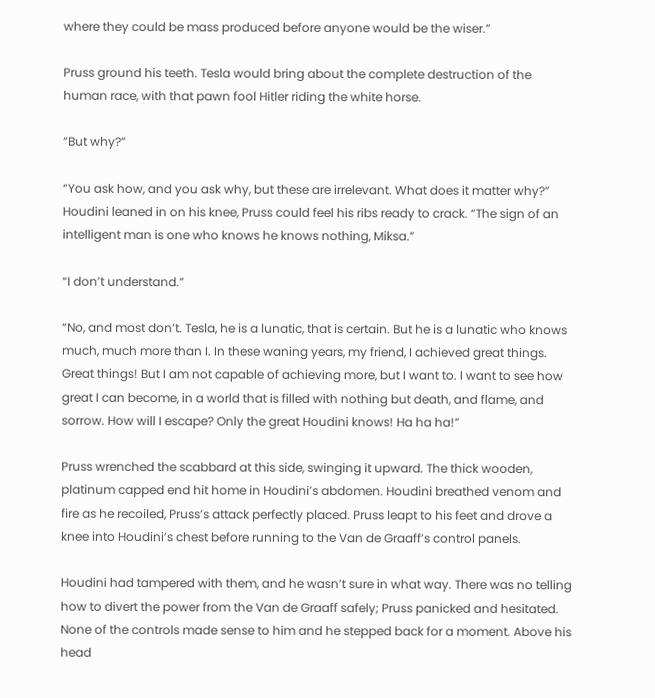where they could be mass produced before anyone would be the wiser.”

Pruss ground his teeth. Tesla would bring about the complete destruction of the human race, with that pawn fool Hitler riding the white horse.

“But why?”

“You ask how, and you ask why, but these are irrelevant. What does it matter why?” Houdini leaned in on his knee, Pruss could feel his ribs ready to crack. “The sign of an intelligent man is one who knows he knows nothing, Miksa.”

“I don’t understand.”

“No, and most don’t. Tesla, he is a lunatic, that is certain. But he is a lunatic who knows much, much more than I. In these waning years, my friend, I achieved great things. Great things! But I am not capable of achieving more, but I want to. I want to see how great I can become, in a world that is filled with nothing but death, and flame, and sorrow. How will I escape? Only the great Houdini knows! Ha ha ha!”

Pruss wrenched the scabbard at this side, swinging it upward. The thick wooden, platinum capped end hit home in Houdini’s abdomen. Houdini breathed venom and fire as he recoiled, Pruss’s attack perfectly placed. Pruss leapt to his feet and drove a knee into Houdini’s chest before running to the Van de Graaff’s control panels.

Houdini had tampered with them, and he wasn’t sure in what way. There was no telling how to divert the power from the Van de Graaff safely; Pruss panicked and hesitated. None of the controls made sense to him and he stepped back for a moment. Above his head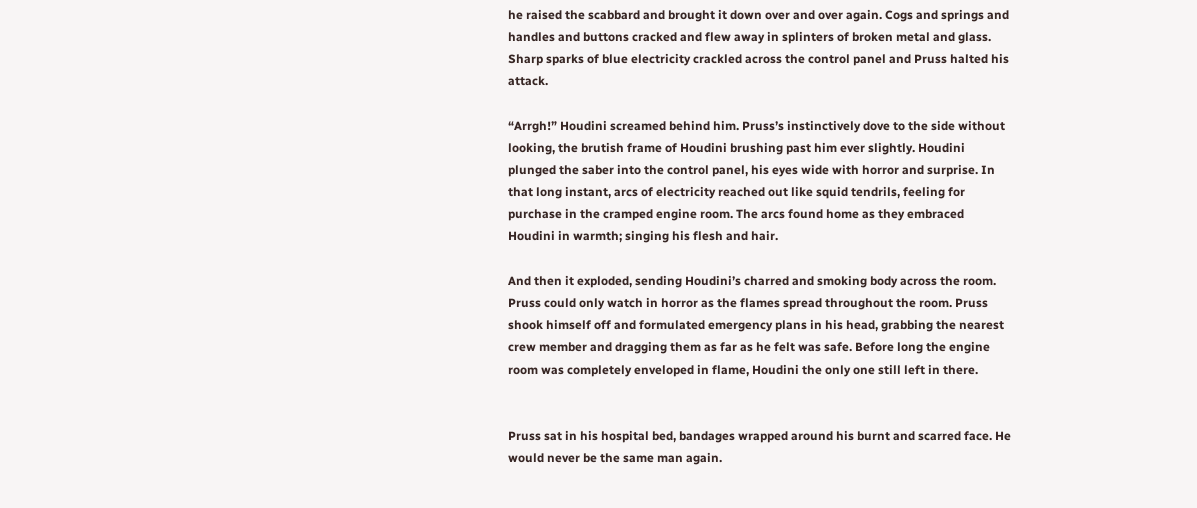he raised the scabbard and brought it down over and over again. Cogs and springs and handles and buttons cracked and flew away in splinters of broken metal and glass. Sharp sparks of blue electricity crackled across the control panel and Pruss halted his attack.

“Arrgh!” Houdini screamed behind him. Pruss’s instinctively dove to the side without looking, the brutish frame of Houdini brushing past him ever slightly. Houdini plunged the saber into the control panel, his eyes wide with horror and surprise. In that long instant, arcs of electricity reached out like squid tendrils, feeling for purchase in the cramped engine room. The arcs found home as they embraced Houdini in warmth; singing his flesh and hair.

And then it exploded, sending Houdini’s charred and smoking body across the room. Pruss could only watch in horror as the flames spread throughout the room. Pruss shook himself off and formulated emergency plans in his head, grabbing the nearest crew member and dragging them as far as he felt was safe. Before long the engine room was completely enveloped in flame, Houdini the only one still left in there.


Pruss sat in his hospital bed, bandages wrapped around his burnt and scarred face. He would never be the same man again.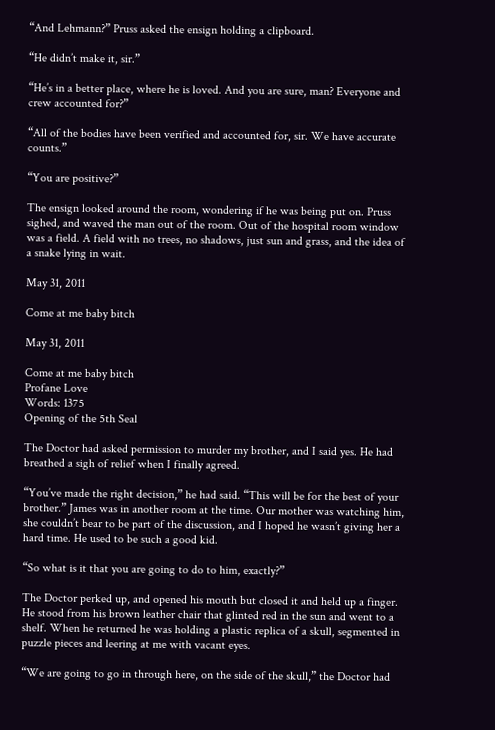“And Lehmann?” Pruss asked the ensign holding a clipboard.

“He didn’t make it, sir.”

“He’s in a better place, where he is loved. And you are sure, man? Everyone and crew accounted for?”

“All of the bodies have been verified and accounted for, sir. We have accurate counts.”

“You are positive?”

The ensign looked around the room, wondering if he was being put on. Pruss sighed, and waved the man out of the room. Out of the hospital room window was a field. A field with no trees, no shadows, just sun and grass, and the idea of a snake lying in wait.

May 31, 2011

Come at me baby bitch

May 31, 2011

Come at me baby bitch
Profane Love
Words: 1375
Opening of the 5th Seal

The Doctor had asked permission to murder my brother, and I said yes. He had breathed a sigh of relief when I finally agreed.

“You’ve made the right decision,” he had said. “This will be for the best of your brother.” James was in another room at the time. Our mother was watching him, she couldn’t bear to be part of the discussion, and I hoped he wasn’t giving her a hard time. He used to be such a good kid.

“So what is it that you are going to do to him, exactly?”

The Doctor perked up, and opened his mouth but closed it and held up a finger. He stood from his brown leather chair that glinted red in the sun and went to a shelf. When he returned he was holding a plastic replica of a skull, segmented in puzzle pieces and leering at me with vacant eyes.

“We are going to go in through here, on the side of the skull,” the Doctor had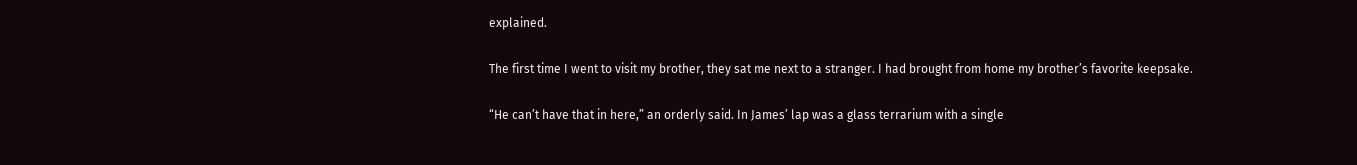explained.

The first time I went to visit my brother, they sat me next to a stranger. I had brought from home my brother’s favorite keepsake.

“He can’t have that in here,” an orderly said. In James’ lap was a glass terrarium with a single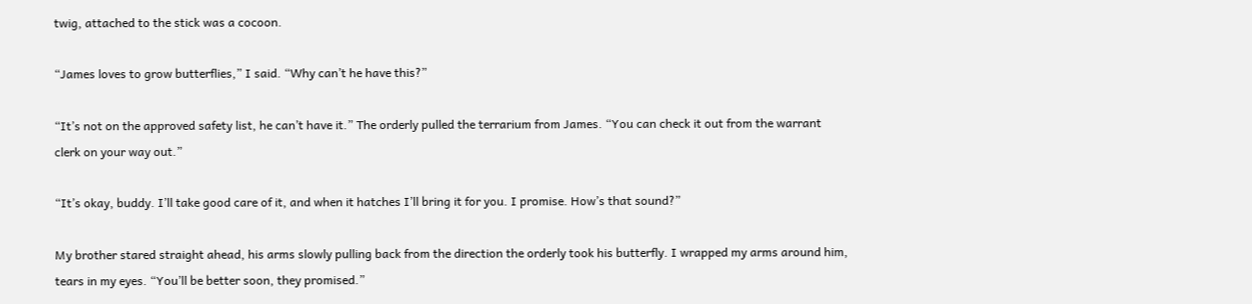twig, attached to the stick was a cocoon.

“James loves to grow butterflies,” I said. “Why can’t he have this?”

“It’s not on the approved safety list, he can’t have it.” The orderly pulled the terrarium from James. “You can check it out from the warrant clerk on your way out.”

“It’s okay, buddy. I’ll take good care of it, and when it hatches I’ll bring it for you. I promise. How’s that sound?”

My brother stared straight ahead, his arms slowly pulling back from the direction the orderly took his butterfly. I wrapped my arms around him, tears in my eyes. “You’ll be better soon, they promised.”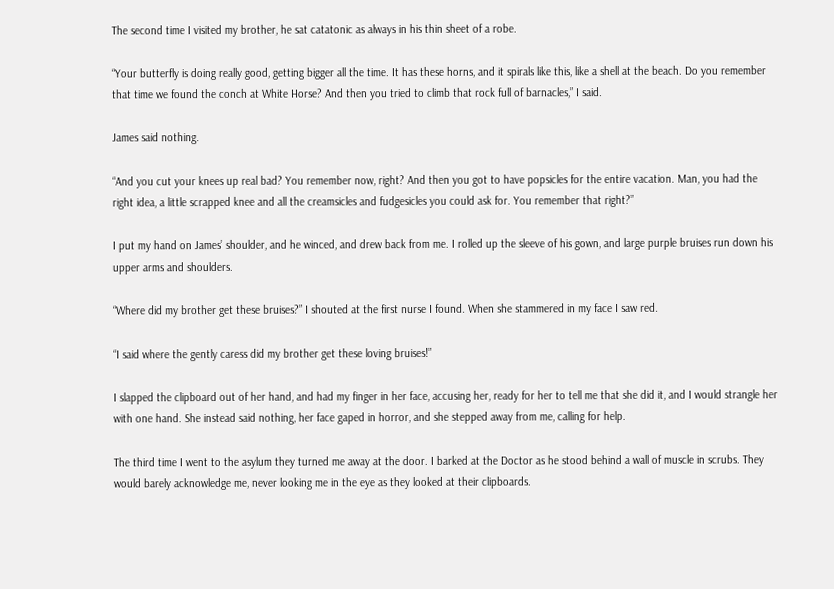The second time I visited my brother, he sat catatonic as always in his thin sheet of a robe.

“Your butterfly is doing really good, getting bigger all the time. It has these horns, and it spirals like this, like a shell at the beach. Do you remember that time we found the conch at White Horse? And then you tried to climb that rock full of barnacles,” I said.

James said nothing.

“And you cut your knees up real bad? You remember now, right? And then you got to have popsicles for the entire vacation. Man, you had the right idea, a little scrapped knee and all the creamsicles and fudgesicles you could ask for. You remember that right?”

I put my hand on James’ shoulder, and he winced, and drew back from me. I rolled up the sleeve of his gown, and large purple bruises run down his upper arms and shoulders.

“Where did my brother get these bruises?” I shouted at the first nurse I found. When she stammered in my face I saw red.

“I said where the gently caress did my brother get these loving bruises!”

I slapped the clipboard out of her hand, and had my finger in her face, accusing her, ready for her to tell me that she did it, and I would strangle her with one hand. She instead said nothing, her face gaped in horror, and she stepped away from me, calling for help.

The third time I went to the asylum they turned me away at the door. I barked at the Doctor as he stood behind a wall of muscle in scrubs. They would barely acknowledge me, never looking me in the eye as they looked at their clipboards.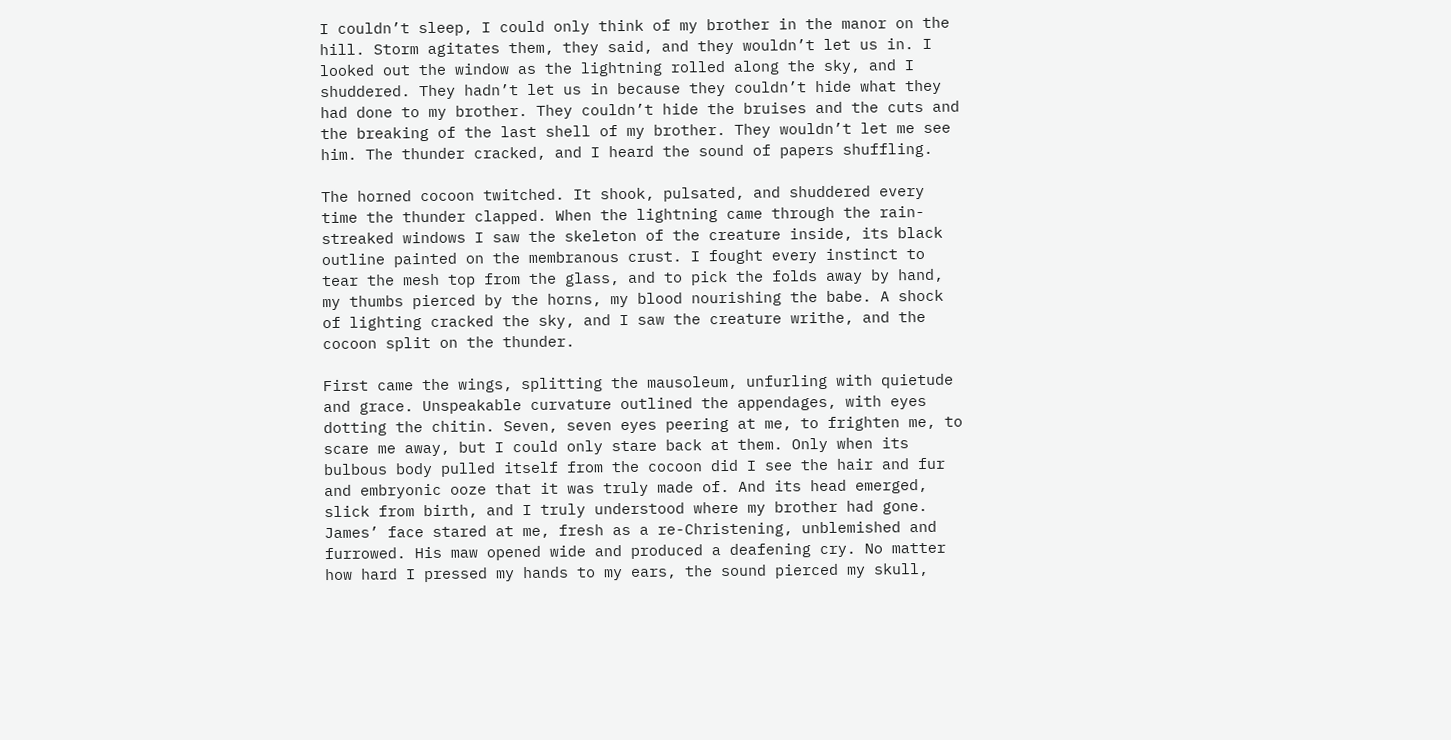I couldn’t sleep, I could only think of my brother in the manor on the hill. Storm agitates them, they said, and they wouldn’t let us in. I looked out the window as the lightning rolled along the sky, and I shuddered. They hadn’t let us in because they couldn’t hide what they had done to my brother. They couldn’t hide the bruises and the cuts and the breaking of the last shell of my brother. They wouldn’t let me see him. The thunder cracked, and I heard the sound of papers shuffling.

The horned cocoon twitched. It shook, pulsated, and shuddered every time the thunder clapped. When the lightning came through the rain-streaked windows I saw the skeleton of the creature inside, its black outline painted on the membranous crust. I fought every instinct to tear the mesh top from the glass, and to pick the folds away by hand, my thumbs pierced by the horns, my blood nourishing the babe. A shock of lighting cracked the sky, and I saw the creature writhe, and the cocoon split on the thunder.

First came the wings, splitting the mausoleum, unfurling with quietude and grace. Unspeakable curvature outlined the appendages, with eyes dotting the chitin. Seven, seven eyes peering at me, to frighten me, to scare me away, but I could only stare back at them. Only when its bulbous body pulled itself from the cocoon did I see the hair and fur and embryonic ooze that it was truly made of. And its head emerged, slick from birth, and I truly understood where my brother had gone. James’ face stared at me, fresh as a re-Christening, unblemished and furrowed. His maw opened wide and produced a deafening cry. No matter how hard I pressed my hands to my ears, the sound pierced my skull,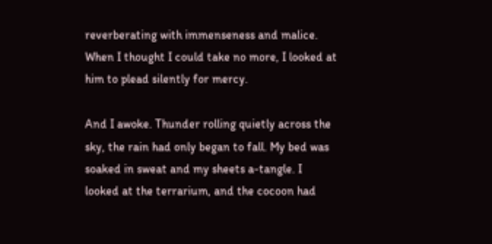reverberating with immenseness and malice. When I thought I could take no more, I looked at him to plead silently for mercy.

And I awoke. Thunder rolling quietly across the sky, the rain had only began to fall. My bed was soaked in sweat and my sheets a-tangle. I looked at the terrarium, and the cocoon had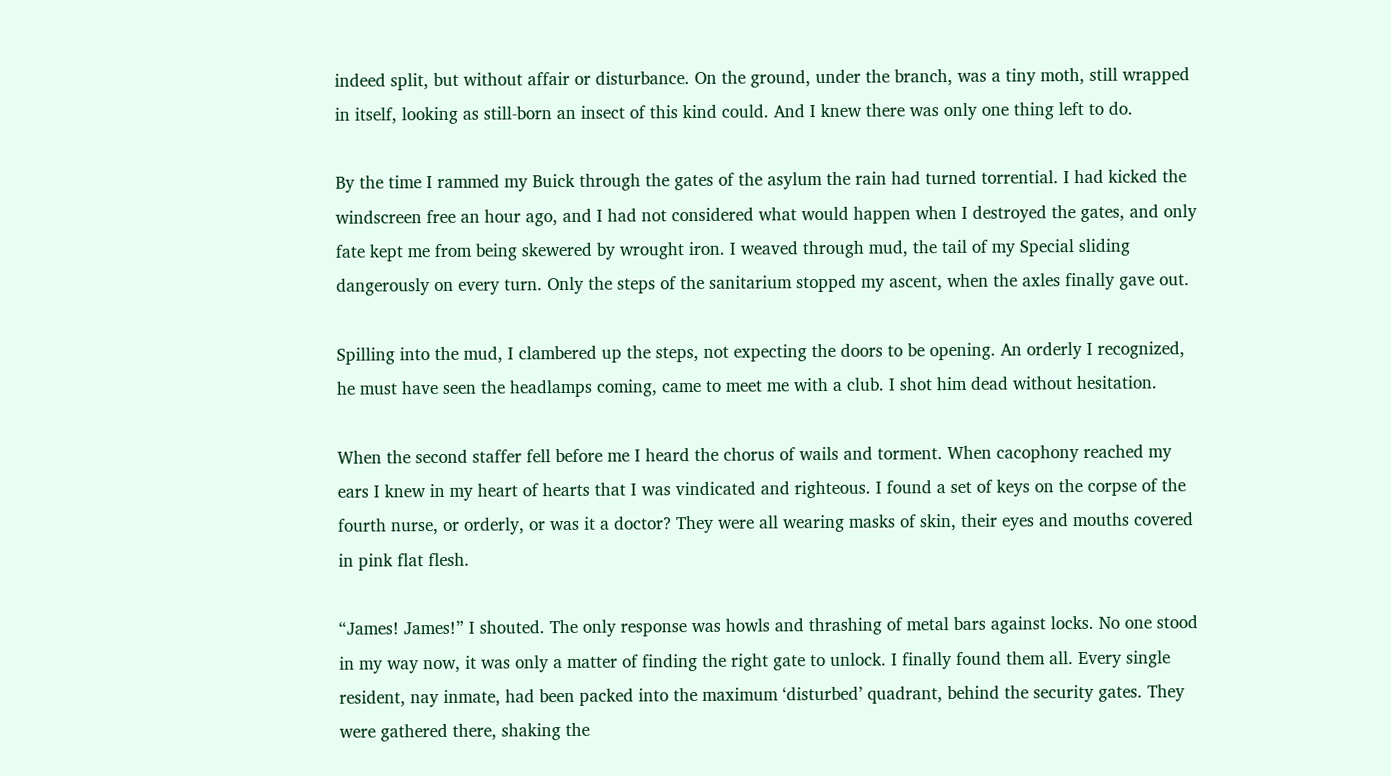indeed split, but without affair or disturbance. On the ground, under the branch, was a tiny moth, still wrapped in itself, looking as still-born an insect of this kind could. And I knew there was only one thing left to do.

By the time I rammed my Buick through the gates of the asylum the rain had turned torrential. I had kicked the windscreen free an hour ago, and I had not considered what would happen when I destroyed the gates, and only fate kept me from being skewered by wrought iron. I weaved through mud, the tail of my Special sliding dangerously on every turn. Only the steps of the sanitarium stopped my ascent, when the axles finally gave out.

Spilling into the mud, I clambered up the steps, not expecting the doors to be opening. An orderly I recognized, he must have seen the headlamps coming, came to meet me with a club. I shot him dead without hesitation.

When the second staffer fell before me I heard the chorus of wails and torment. When cacophony reached my ears I knew in my heart of hearts that I was vindicated and righteous. I found a set of keys on the corpse of the fourth nurse, or orderly, or was it a doctor? They were all wearing masks of skin, their eyes and mouths covered in pink flat flesh.

“James! James!” I shouted. The only response was howls and thrashing of metal bars against locks. No one stood in my way now, it was only a matter of finding the right gate to unlock. I finally found them all. Every single resident, nay inmate, had been packed into the maximum ‘disturbed’ quadrant, behind the security gates. They were gathered there, shaking the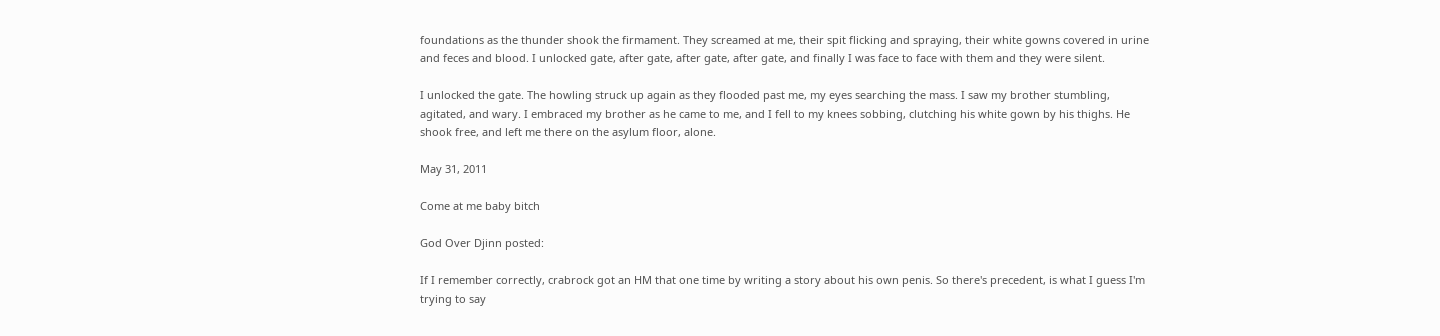foundations as the thunder shook the firmament. They screamed at me, their spit flicking and spraying, their white gowns covered in urine and feces and blood. I unlocked gate, after gate, after gate, after gate, and finally I was face to face with them and they were silent.

I unlocked the gate. The howling struck up again as they flooded past me, my eyes searching the mass. I saw my brother stumbling, agitated, and wary. I embraced my brother as he came to me, and I fell to my knees sobbing, clutching his white gown by his thighs. He shook free, and left me there on the asylum floor, alone.

May 31, 2011

Come at me baby bitch

God Over Djinn posted:

If I remember correctly, crabrock got an HM that one time by writing a story about his own penis. So there's precedent, is what I guess I'm trying to say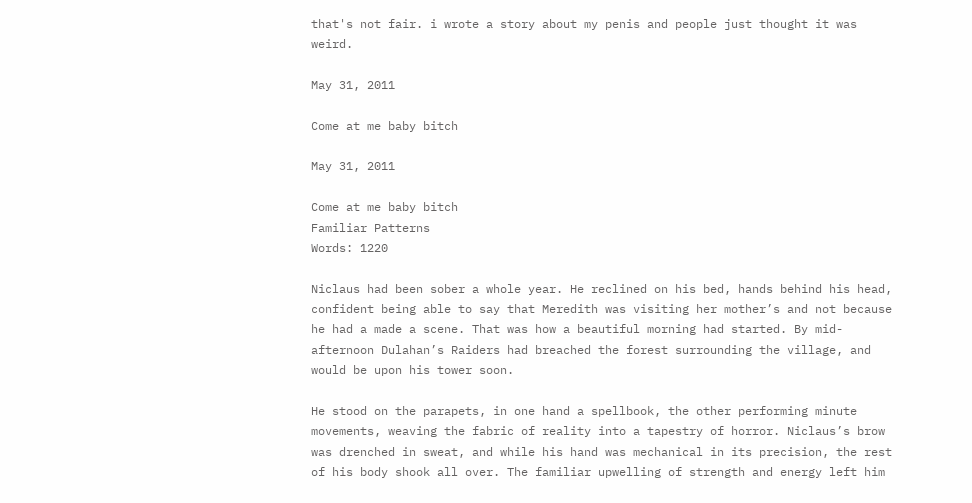that's not fair. i wrote a story about my penis and people just thought it was weird.

May 31, 2011

Come at me baby bitch

May 31, 2011

Come at me baby bitch
Familiar Patterns
Words: 1220

Niclaus had been sober a whole year. He reclined on his bed, hands behind his head, confident being able to say that Meredith was visiting her mother’s and not because he had a made a scene. That was how a beautiful morning had started. By mid-afternoon Dulahan’s Raiders had breached the forest surrounding the village, and would be upon his tower soon.

He stood on the parapets, in one hand a spellbook, the other performing minute movements, weaving the fabric of reality into a tapestry of horror. Niclaus’s brow was drenched in sweat, and while his hand was mechanical in its precision, the rest of his body shook all over. The familiar upwelling of strength and energy left him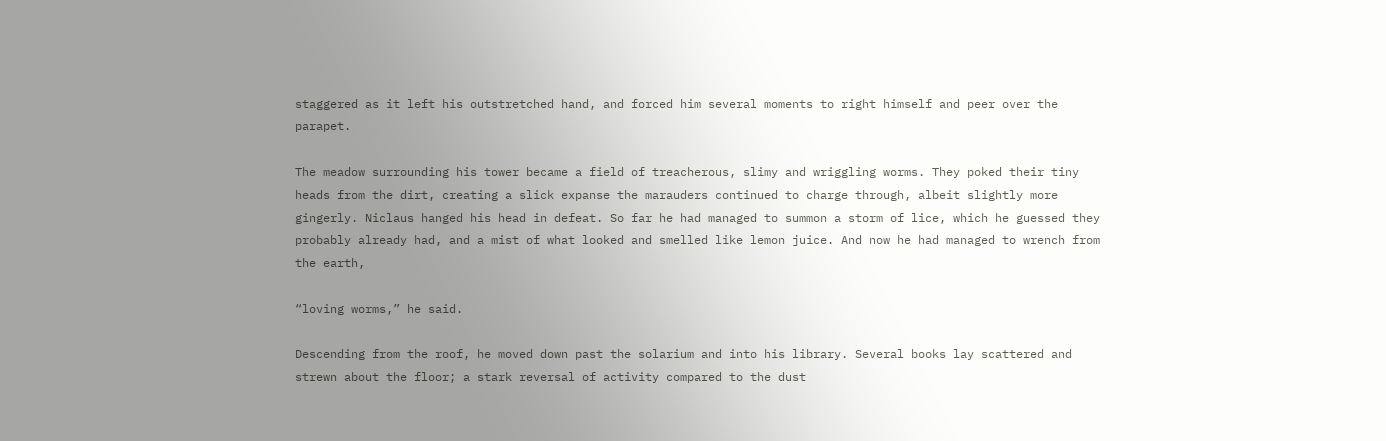staggered as it left his outstretched hand, and forced him several moments to right himself and peer over the parapet.

The meadow surrounding his tower became a field of treacherous, slimy and wriggling worms. They poked their tiny heads from the dirt, creating a slick expanse the marauders continued to charge through, albeit slightly more gingerly. Niclaus hanged his head in defeat. So far he had managed to summon a storm of lice, which he guessed they probably already had, and a mist of what looked and smelled like lemon juice. And now he had managed to wrench from the earth,

“loving worms,” he said.

Descending from the roof, he moved down past the solarium and into his library. Several books lay scattered and strewn about the floor; a stark reversal of activity compared to the dust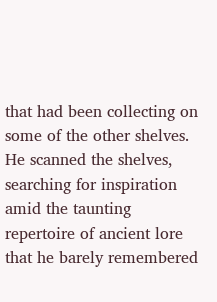that had been collecting on some of the other shelves. He scanned the shelves, searching for inspiration amid the taunting repertoire of ancient lore that he barely remembered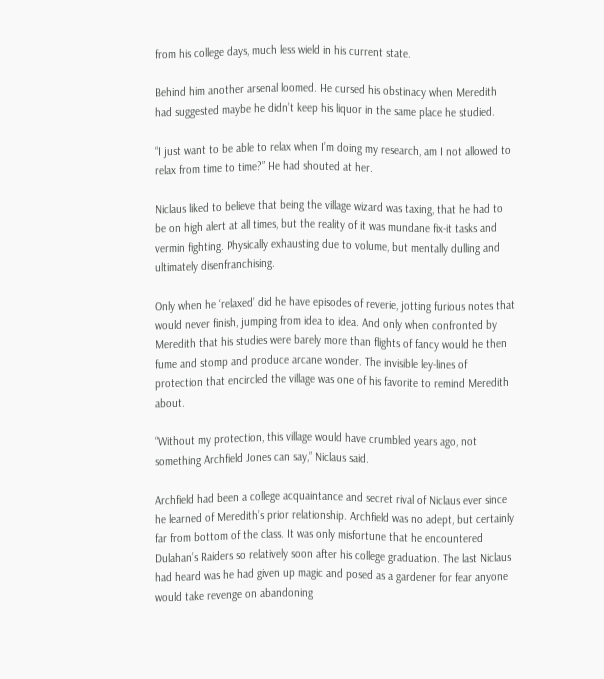from his college days, much less wield in his current state.

Behind him another arsenal loomed. He cursed his obstinacy when Meredith had suggested maybe he didn’t keep his liquor in the same place he studied.

“I just want to be able to relax when I’m doing my research, am I not allowed to relax from time to time?” He had shouted at her.

Niclaus liked to believe that being the village wizard was taxing, that he had to be on high alert at all times, but the reality of it was mundane fix-it tasks and vermin fighting. Physically exhausting due to volume, but mentally dulling and ultimately disenfranchising.

Only when he ‘relaxed’ did he have episodes of reverie, jotting furious notes that would never finish, jumping from idea to idea. And only when confronted by Meredith that his studies were barely more than flights of fancy would he then fume and stomp and produce arcane wonder. The invisible ley-lines of protection that encircled the village was one of his favorite to remind Meredith about.

“Without my protection, this village would have crumbled years ago, not something Archfield Jones can say,” Niclaus said.

Archfield had been a college acquaintance and secret rival of Niclaus ever since he learned of Meredith’s prior relationship. Archfield was no adept, but certainly far from bottom of the class. It was only misfortune that he encountered Dulahan’s Raiders so relatively soon after his college graduation. The last Niclaus had heard was he had given up magic and posed as a gardener for fear anyone would take revenge on abandoning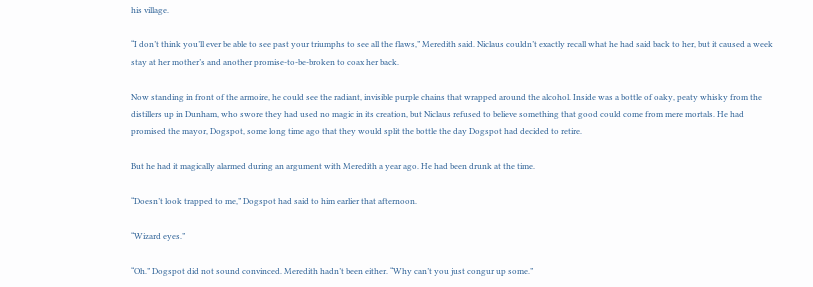his village.

“I don’t think you’ll ever be able to see past your triumphs to see all the flaws,” Meredith said. Niclaus couldn’t exactly recall what he had said back to her, but it caused a week stay at her mother’s and another promise-to-be-broken to coax her back.

Now standing in front of the armoire, he could see the radiant, invisible purple chains that wrapped around the alcohol. Inside was a bottle of oaky, peaty whisky from the distillers up in Dunham, who swore they had used no magic in its creation, but Niclaus refused to believe something that good could come from mere mortals. He had promised the mayor, Dogspot, some long time ago that they would split the bottle the day Dogspot had decided to retire.

But he had it magically alarmed during an argument with Meredith a year ago. He had been drunk at the time.

“Doesn’t look trapped to me,” Dogspot had said to him earlier that afternoon.

“Wizard eyes.”

“Oh.” Dogspot did not sound convinced. Meredith hadn’t been either. “Why can’t you just congur up some.”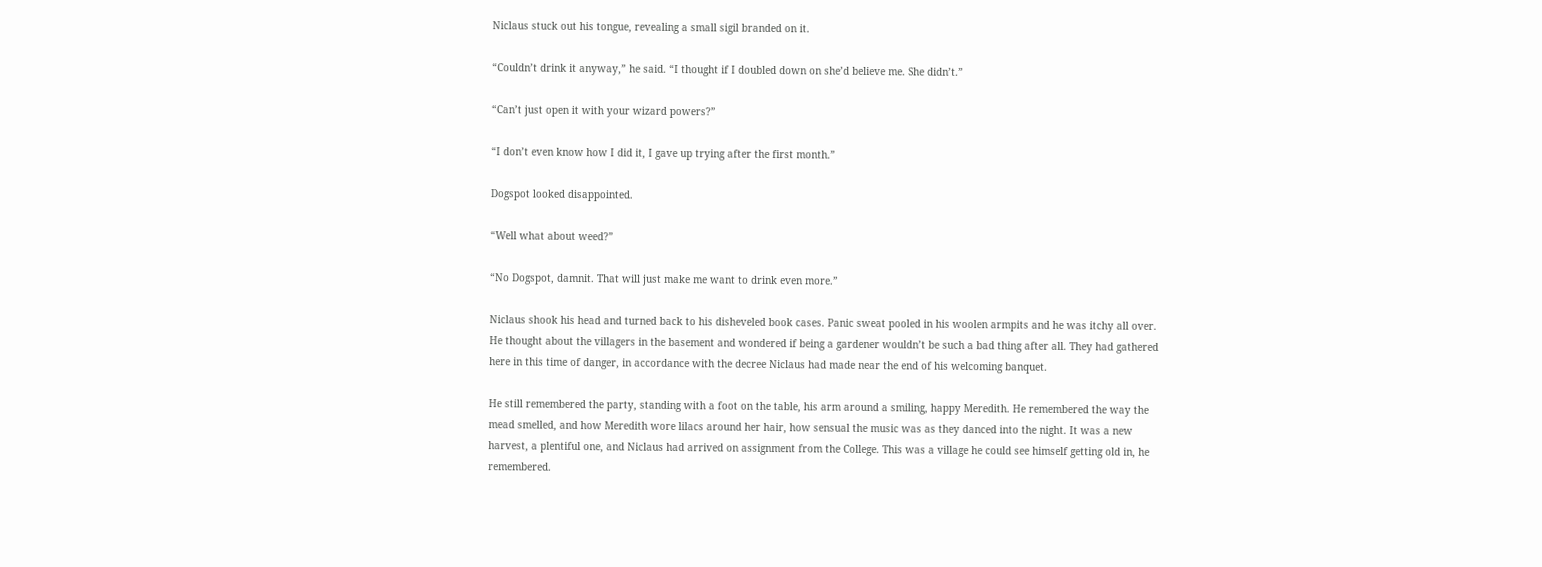Niclaus stuck out his tongue, revealing a small sigil branded on it.

“Couldn’t drink it anyway,” he said. “I thought if I doubled down on she’d believe me. She didn’t.”

“Can’t just open it with your wizard powers?”

“I don’t even know how I did it, I gave up trying after the first month.”

Dogspot looked disappointed.

“Well what about weed?”

“No Dogspot, damnit. That will just make me want to drink even more.”

Niclaus shook his head and turned back to his disheveled book cases. Panic sweat pooled in his woolen armpits and he was itchy all over. He thought about the villagers in the basement and wondered if being a gardener wouldn’t be such a bad thing after all. They had gathered here in this time of danger, in accordance with the decree Niclaus had made near the end of his welcoming banquet.

He still remembered the party, standing with a foot on the table, his arm around a smiling, happy Meredith. He remembered the way the mead smelled, and how Meredith wore lilacs around her hair, how sensual the music was as they danced into the night. It was a new harvest, a plentiful one, and Niclaus had arrived on assignment from the College. This was a village he could see himself getting old in, he remembered.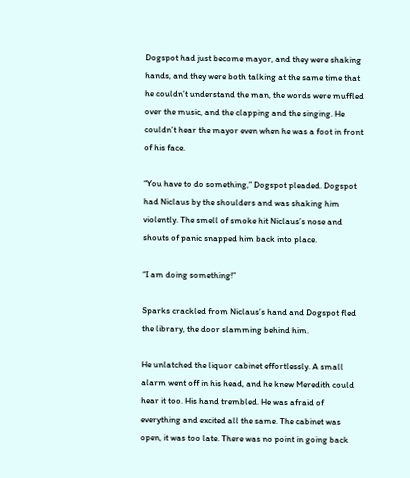Dogspot had just become mayor, and they were shaking hands, and they were both talking at the same time that he couldn’t understand the man, the words were muffled over the music, and the clapping and the singing. He couldn’t hear the mayor even when he was a foot in front of his face.

“You have to do something,” Dogspot pleaded. Dogspot had Niclaus by the shoulders and was shaking him violently. The smell of smoke hit Niclaus’s nose and shouts of panic snapped him back into place.

“I am doing something!”

Sparks crackled from Niclaus’s hand and Dogspot fled the library, the door slamming behind him.

He unlatched the liquor cabinet effortlessly. A small alarm went off in his head, and he knew Meredith could hear it too. His hand trembled. He was afraid of everything and excited all the same. The cabinet was open, it was too late. There was no point in going back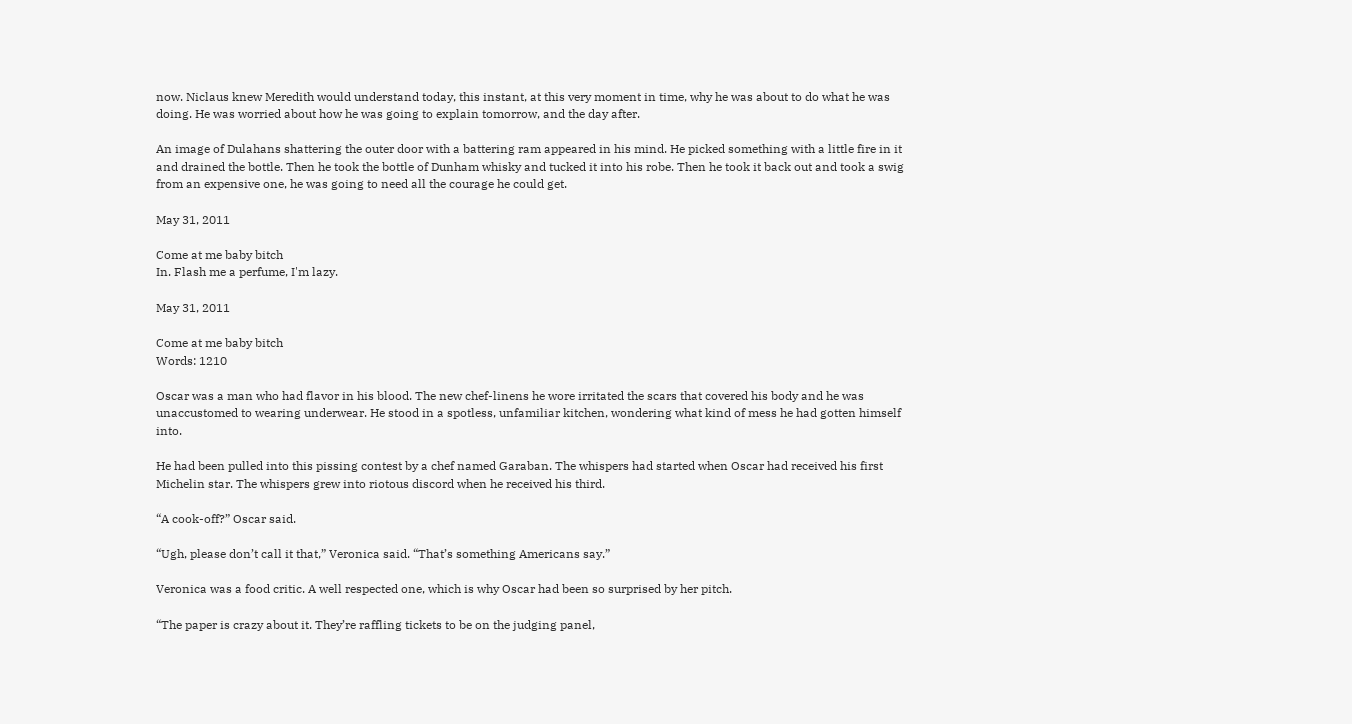now. Niclaus knew Meredith would understand today, this instant, at this very moment in time, why he was about to do what he was doing. He was worried about how he was going to explain tomorrow, and the day after.

An image of Dulahans shattering the outer door with a battering ram appeared in his mind. He picked something with a little fire in it and drained the bottle. Then he took the bottle of Dunham whisky and tucked it into his robe. Then he took it back out and took a swig from an expensive one, he was going to need all the courage he could get.

May 31, 2011

Come at me baby bitch
In. Flash me a perfume, I'm lazy.

May 31, 2011

Come at me baby bitch
Words: 1210

Oscar was a man who had flavor in his blood. The new chef-linens he wore irritated the scars that covered his body and he was unaccustomed to wearing underwear. He stood in a spotless, unfamiliar kitchen, wondering what kind of mess he had gotten himself into.

He had been pulled into this pissing contest by a chef named Garaban. The whispers had started when Oscar had received his first Michelin star. The whispers grew into riotous discord when he received his third.

“A cook-off?” Oscar said.

“Ugh, please don’t call it that,” Veronica said. “That’s something Americans say.”

Veronica was a food critic. A well respected one, which is why Oscar had been so surprised by her pitch.

“The paper is crazy about it. They’re raffling tickets to be on the judging panel,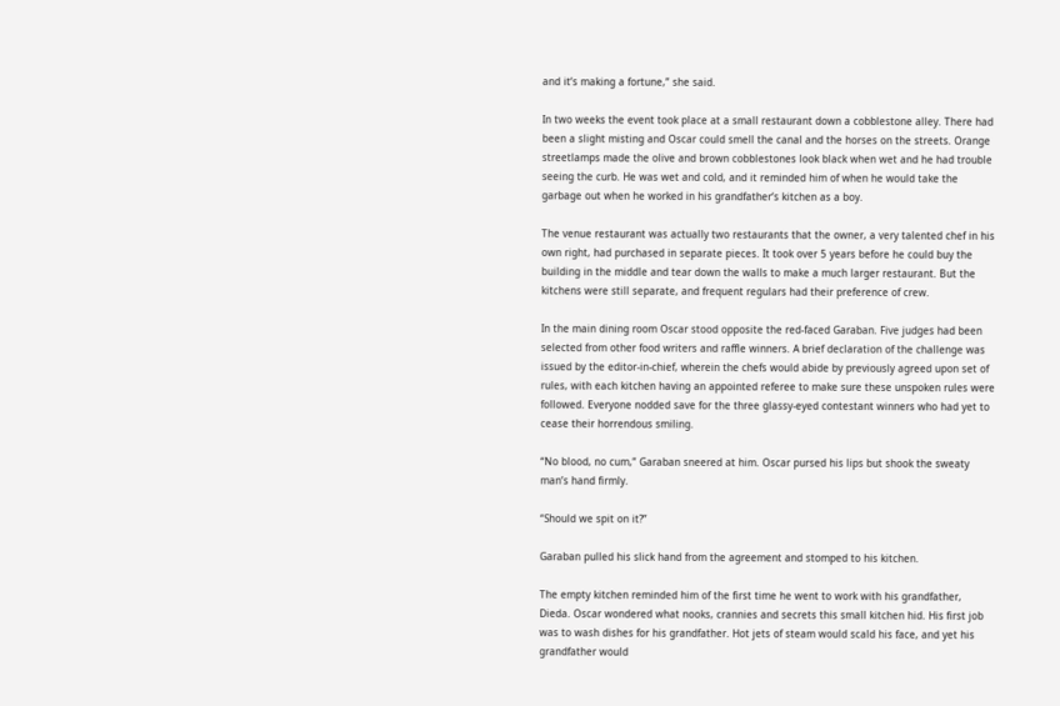and it’s making a fortune,” she said.

In two weeks the event took place at a small restaurant down a cobblestone alley. There had been a slight misting and Oscar could smell the canal and the horses on the streets. Orange streetlamps made the olive and brown cobblestones look black when wet and he had trouble seeing the curb. He was wet and cold, and it reminded him of when he would take the garbage out when he worked in his grandfather’s kitchen as a boy.

The venue restaurant was actually two restaurants that the owner, a very talented chef in his own right, had purchased in separate pieces. It took over 5 years before he could buy the building in the middle and tear down the walls to make a much larger restaurant. But the kitchens were still separate, and frequent regulars had their preference of crew.

In the main dining room Oscar stood opposite the red-faced Garaban. Five judges had been selected from other food writers and raffle winners. A brief declaration of the challenge was issued by the editor-in-chief, wherein the chefs would abide by previously agreed upon set of rules, with each kitchen having an appointed referee to make sure these unspoken rules were followed. Everyone nodded save for the three glassy-eyed contestant winners who had yet to cease their horrendous smiling.

“No blood, no cum,” Garaban sneered at him. Oscar pursed his lips but shook the sweaty man’s hand firmly.

“Should we spit on it?”

Garaban pulled his slick hand from the agreement and stomped to his kitchen.

The empty kitchen reminded him of the first time he went to work with his grandfather, Dieda. Oscar wondered what nooks, crannies and secrets this small kitchen hid. His first job was to wash dishes for his grandfather. Hot jets of steam would scald his face, and yet his grandfather would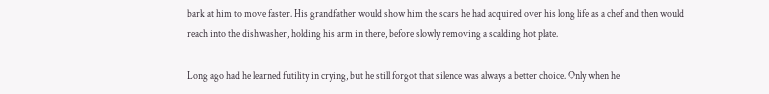bark at him to move faster. His grandfather would show him the scars he had acquired over his long life as a chef and then would reach into the dishwasher, holding his arm in there, before slowly removing a scalding hot plate.

Long ago had he learned futility in crying, but he still forgot that silence was always a better choice. Only when he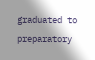graduated to preparatory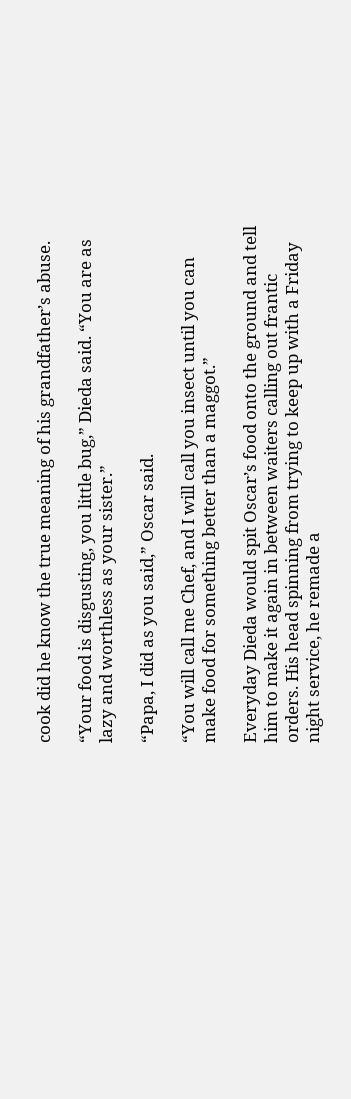cook did he know the true meaning of his grandfather’s abuse.

“Your food is disgusting, you little bug,” Dieda said. “You are as lazy and worthless as your sister.”

“Papa, I did as you said,” Oscar said.

“You will call me Chef, and I will call you insect until you can make food for something better than a maggot.”

Everyday Dieda would spit Oscar’s food onto the ground and tell him to make it again in between waiters calling out frantic orders. His head spinning from trying to keep up with a Friday night service, he remade a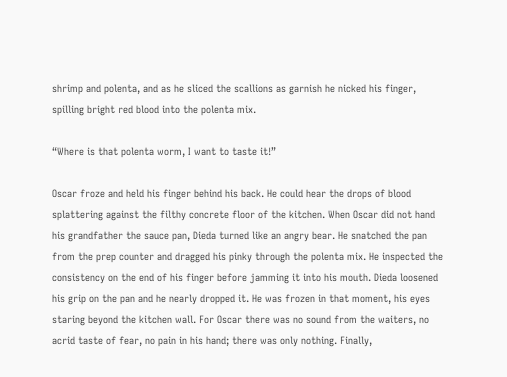shrimp and polenta, and as he sliced the scallions as garnish he nicked his finger, spilling bright red blood into the polenta mix.

“Where is that polenta worm, I want to taste it!”

Oscar froze and held his finger behind his back. He could hear the drops of blood splattering against the filthy concrete floor of the kitchen. When Oscar did not hand his grandfather the sauce pan, Dieda turned like an angry bear. He snatched the pan from the prep counter and dragged his pinky through the polenta mix. He inspected the consistency on the end of his finger before jamming it into his mouth. Dieda loosened his grip on the pan and he nearly dropped it. He was frozen in that moment, his eyes staring beyond the kitchen wall. For Oscar there was no sound from the waiters, no acrid taste of fear, no pain in his hand; there was only nothing. Finally,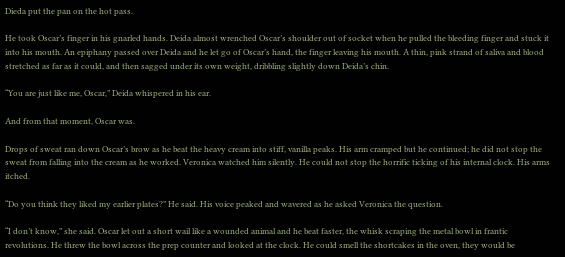Dieda put the pan on the hot pass.

He took Oscar’s finger in his gnarled hands. Deida almost wrenched Oscar’s shoulder out of socket when he pulled the bleeding finger and stuck it into his mouth. An epiphany passed over Deida and he let go of Oscar’s hand, the finger leaving his mouth. A thin, pink strand of saliva and blood stretched as far as it could, and then sagged under its own weight, dribbling slightly down Deida’s chin.

“You are just like me, Oscar,” Deida whispered in his ear.

And from that moment, Oscar was.

Drops of sweat ran down Oscar’s brow as he beat the heavy cream into stiff, vanilla peaks. His arm cramped but he continued; he did not stop the sweat from falling into the cream as he worked. Veronica watched him silently. He could not stop the horrific ticking of his internal clock. His arms itched.

“Do you think they liked my earlier plates?” He said. His voice peaked and wavered as he asked Veronica the question.

“I don’t know,” she said. Oscar let out a short wail like a wounded animal and he beat faster, the whisk scraping the metal bowl in frantic revolutions. He threw the bowl across the prep counter and looked at the clock. He could smell the shortcakes in the oven, they would be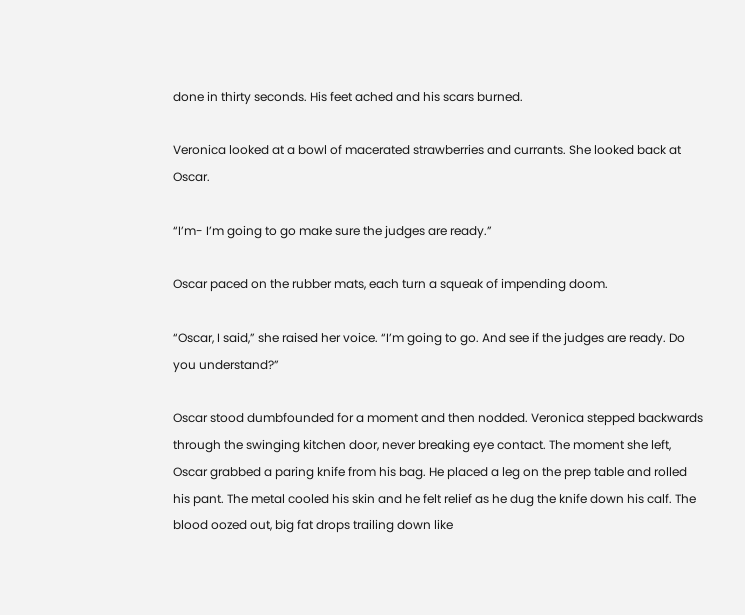done in thirty seconds. His feet ached and his scars burned.

Veronica looked at a bowl of macerated strawberries and currants. She looked back at Oscar.

“I’m- I’m going to go make sure the judges are ready.”

Oscar paced on the rubber mats, each turn a squeak of impending doom.

“Oscar, I said,” she raised her voice. “I’m going to go. And see if the judges are ready. Do you understand?”

Oscar stood dumbfounded for a moment and then nodded. Veronica stepped backwards through the swinging kitchen door, never breaking eye contact. The moment she left, Oscar grabbed a paring knife from his bag. He placed a leg on the prep table and rolled his pant. The metal cooled his skin and he felt relief as he dug the knife down his calf. The blood oozed out, big fat drops trailing down like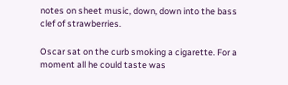notes on sheet music, down, down into the bass clef of strawberries.

Oscar sat on the curb smoking a cigarette. For a moment all he could taste was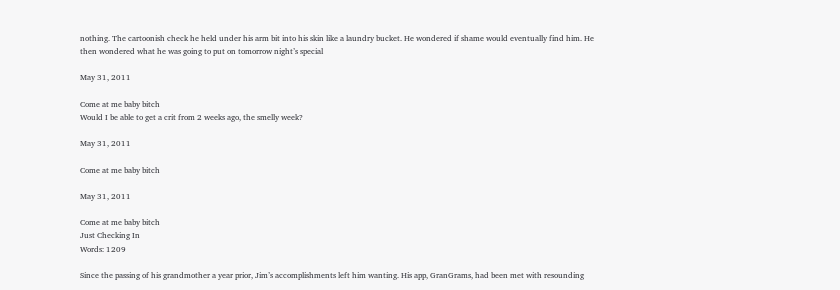nothing. The cartoonish check he held under his arm bit into his skin like a laundry bucket. He wondered if shame would eventually find him. He then wondered what he was going to put on tomorrow night’s special

May 31, 2011

Come at me baby bitch
Would I be able to get a crit from 2 weeks ago, the smelly week?

May 31, 2011

Come at me baby bitch

May 31, 2011

Come at me baby bitch
Just Checking In
Words: 1209

Since the passing of his grandmother a year prior, Jim’s accomplishments left him wanting. His app, GranGrams, had been met with resounding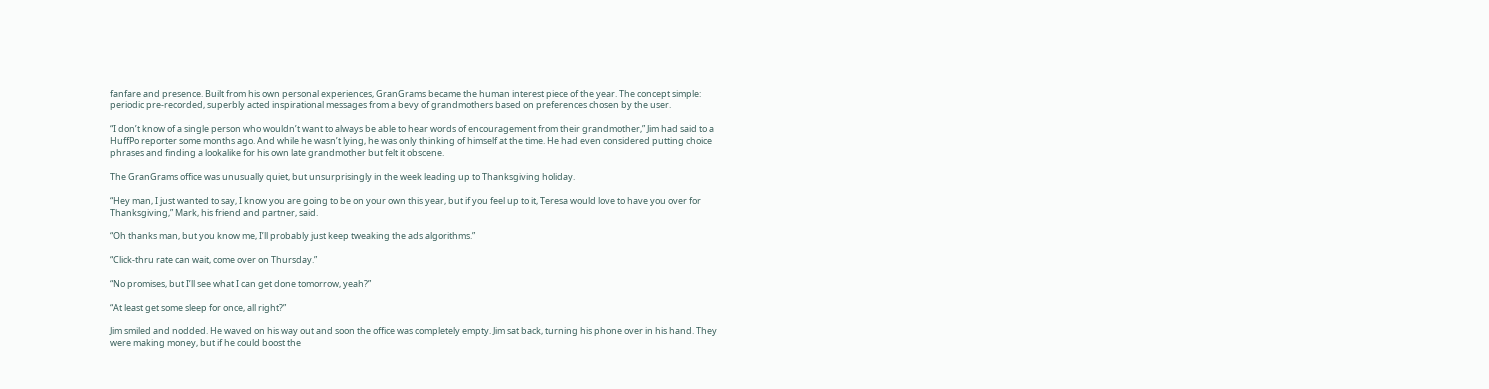fanfare and presence. Built from his own personal experiences, GranGrams became the human interest piece of the year. The concept simple: periodic pre-recorded, superbly acted inspirational messages from a bevy of grandmothers based on preferences chosen by the user.

“I don’t know of a single person who wouldn’t want to always be able to hear words of encouragement from their grandmother,” Jim had said to a HuffPo reporter some months ago. And while he wasn’t lying, he was only thinking of himself at the time. He had even considered putting choice phrases and finding a lookalike for his own late grandmother but felt it obscene.

The GranGrams office was unusually quiet, but unsurprisingly in the week leading up to Thanksgiving holiday.

“Hey man, I just wanted to say, I know you are going to be on your own this year, but if you feel up to it, Teresa would love to have you over for Thanksgiving,” Mark, his friend and partner, said.

“Oh thanks man, but you know me, I’ll probably just keep tweaking the ads algorithms.”

“Click-thru rate can wait, come over on Thursday.”

“No promises, but I’ll see what I can get done tomorrow, yeah?”

“At least get some sleep for once, all right?”

Jim smiled and nodded. He waved on his way out and soon the office was completely empty. Jim sat back, turning his phone over in his hand. They were making money, but if he could boost the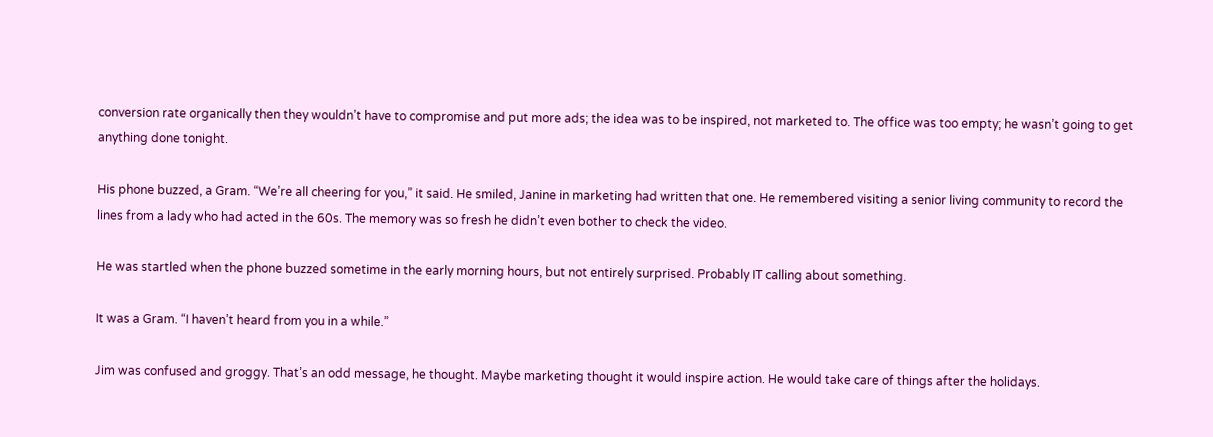conversion rate organically then they wouldn’t have to compromise and put more ads; the idea was to be inspired, not marketed to. The office was too empty; he wasn’t going to get anything done tonight.

His phone buzzed, a Gram. “We’re all cheering for you,” it said. He smiled, Janine in marketing had written that one. He remembered visiting a senior living community to record the lines from a lady who had acted in the 60s. The memory was so fresh he didn’t even bother to check the video.

He was startled when the phone buzzed sometime in the early morning hours, but not entirely surprised. Probably IT calling about something.

It was a Gram. “I haven’t heard from you in a while.”

Jim was confused and groggy. That’s an odd message, he thought. Maybe marketing thought it would inspire action. He would take care of things after the holidays.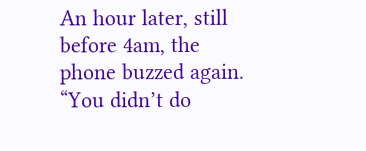An hour later, still before 4am, the phone buzzed again. “You didn’t do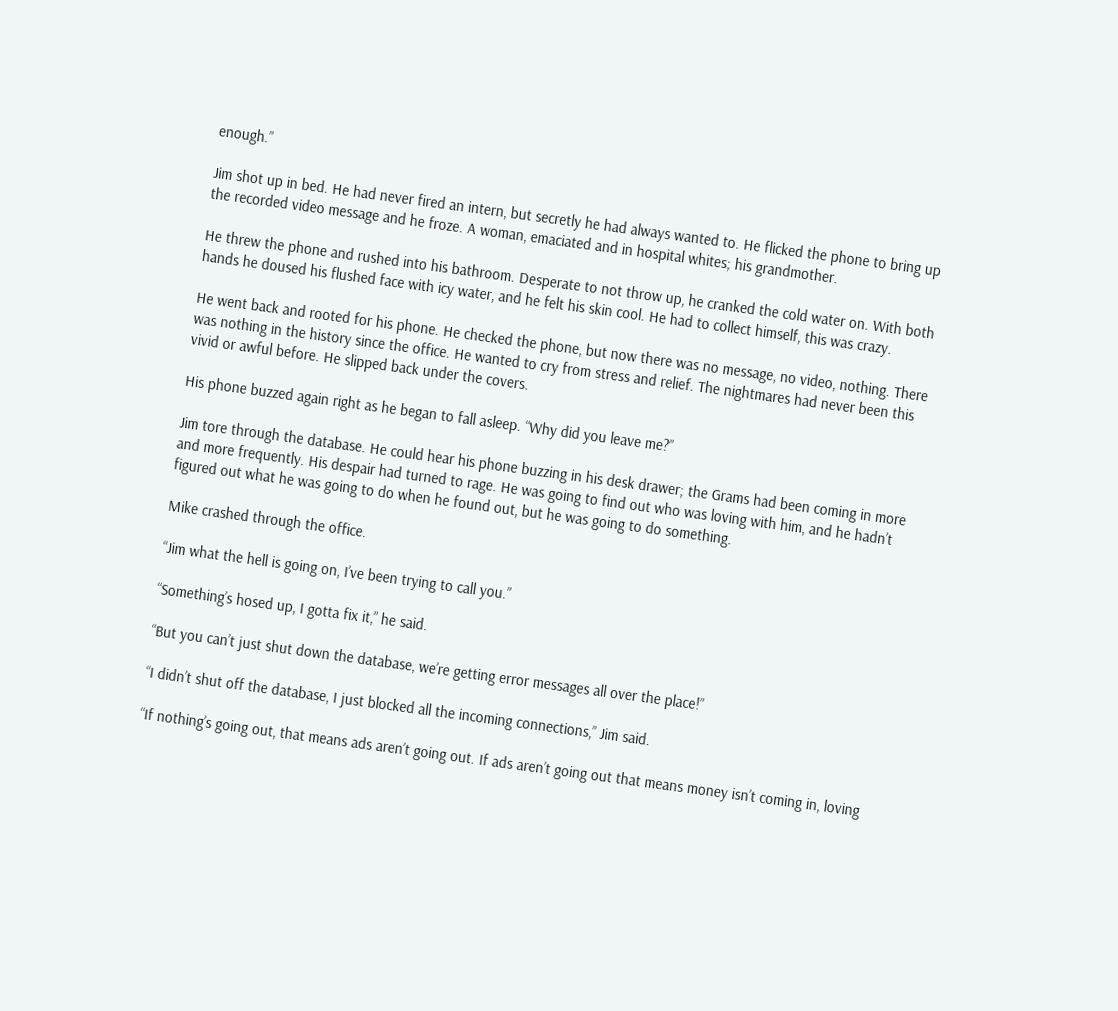enough.”

Jim shot up in bed. He had never fired an intern, but secretly he had always wanted to. He flicked the phone to bring up the recorded video message and he froze. A woman, emaciated and in hospital whites; his grandmother.

He threw the phone and rushed into his bathroom. Desperate to not throw up, he cranked the cold water on. With both hands he doused his flushed face with icy water, and he felt his skin cool. He had to collect himself, this was crazy.

He went back and rooted for his phone. He checked the phone, but now there was no message, no video, nothing. There was nothing in the history since the office. He wanted to cry from stress and relief. The nightmares had never been this vivid or awful before. He slipped back under the covers.

His phone buzzed again right as he began to fall asleep. “Why did you leave me?”

Jim tore through the database. He could hear his phone buzzing in his desk drawer; the Grams had been coming in more and more frequently. His despair had turned to rage. He was going to find out who was loving with him, and he hadn’t figured out what he was going to do when he found out, but he was going to do something.

Mike crashed through the office.

“Jim what the hell is going on, I’ve been trying to call you.”

“Something’s hosed up, I gotta fix it,” he said.

“But you can’t just shut down the database, we’re getting error messages all over the place!”

“I didn’t shut off the database, I just blocked all the incoming connections,” Jim said.

“If nothing’s going out, that means ads aren’t going out. If ads aren’t going out that means money isn’t coming in, loving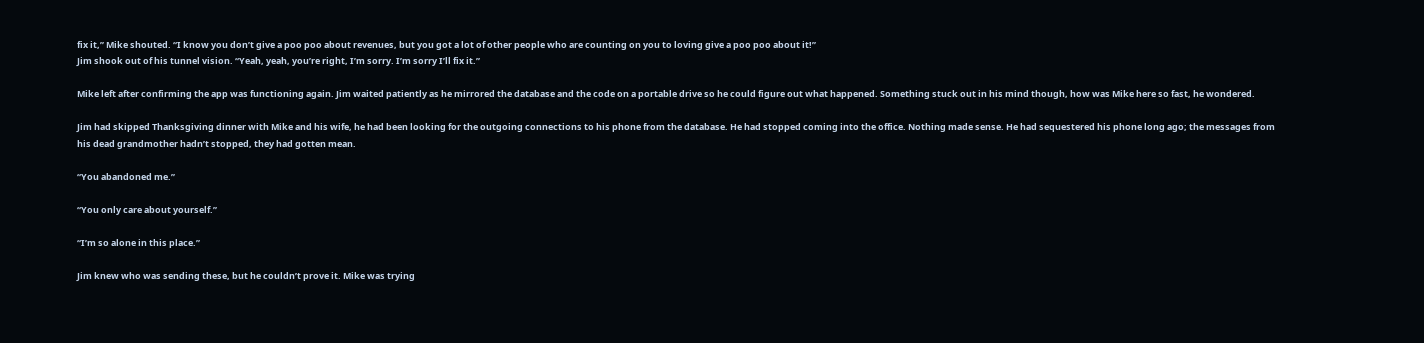fix it,” Mike shouted. “I know you don’t give a poo poo about revenues, but you got a lot of other people who are counting on you to loving give a poo poo about it!”
Jim shook out of his tunnel vision. “Yeah, yeah, you’re right, I’m sorry. I’m sorry I’ll fix it.”

Mike left after confirming the app was functioning again. Jim waited patiently as he mirrored the database and the code on a portable drive so he could figure out what happened. Something stuck out in his mind though, how was Mike here so fast, he wondered.

Jim had skipped Thanksgiving dinner with Mike and his wife, he had been looking for the outgoing connections to his phone from the database. He had stopped coming into the office. Nothing made sense. He had sequestered his phone long ago; the messages from his dead grandmother hadn’t stopped, they had gotten mean.

“You abandoned me.”

“You only care about yourself.”

“I’m so alone in this place.”

Jim knew who was sending these, but he couldn’t prove it. Mike was trying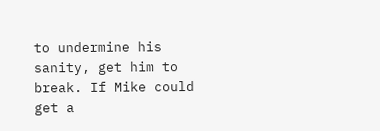to undermine his sanity, get him to break. If Mike could get a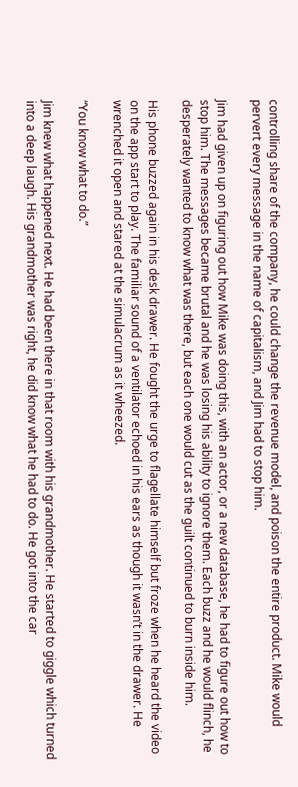controlling share of the company, he could change the revenue model, and poison the entire product. Mike would pervert every message in the name of capitalism, and Jim had to stop him.

Jim had given up on figuring out how Mike was doing this, with an actor, or a new database, he had to figure out how to stop him. The messages became brutal and he was losing his ability to ignore them. Each buzz and he would flinch, he desperately wanted to know what was there, but each one would cut as the guilt continued to burn inside him.

His phone buzzed again in his desk drawer. He fought the urge to flagellate himself but froze when he heard the video on the app start to play. The familiar sound of a ventilator echoed in his ears as though it wasn’t in the drawer. He wrenched it open and stared at the simulacrum as it wheezed.

“You know what to do.”

Jim knew what happened next. He had been there in that room with his grandmother. He started to giggle which turned into a deep laugh. His grandmother was right, he did know what he had to do. He got into the car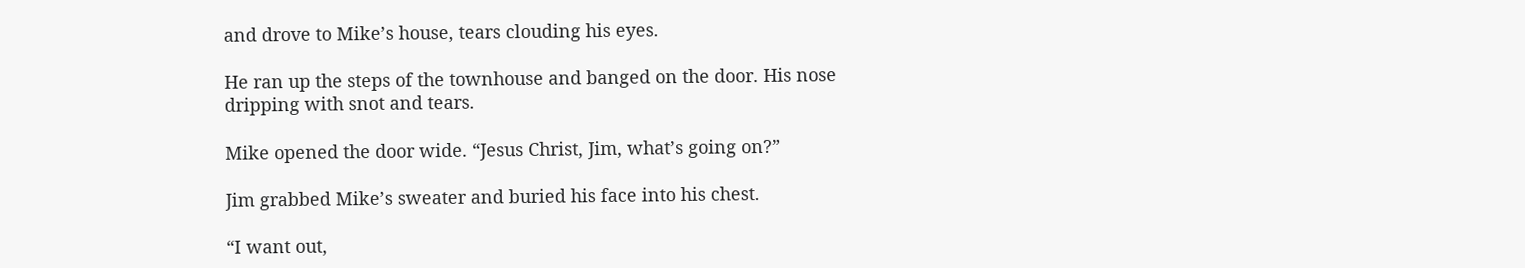and drove to Mike’s house, tears clouding his eyes.

He ran up the steps of the townhouse and banged on the door. His nose dripping with snot and tears.

Mike opened the door wide. “Jesus Christ, Jim, what’s going on?”

Jim grabbed Mike’s sweater and buried his face into his chest.

“I want out,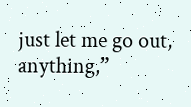just let me go out, anything,”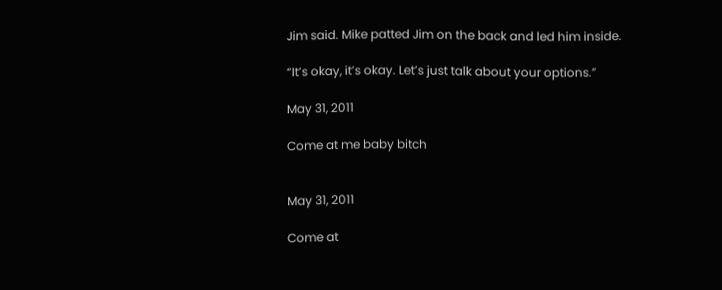Jim said. Mike patted Jim on the back and led him inside.

“It’s okay, it’s okay. Let’s just talk about your options.”

May 31, 2011

Come at me baby bitch


May 31, 2011

Come at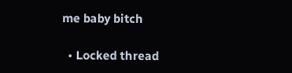me baby bitch

  • Locked thread